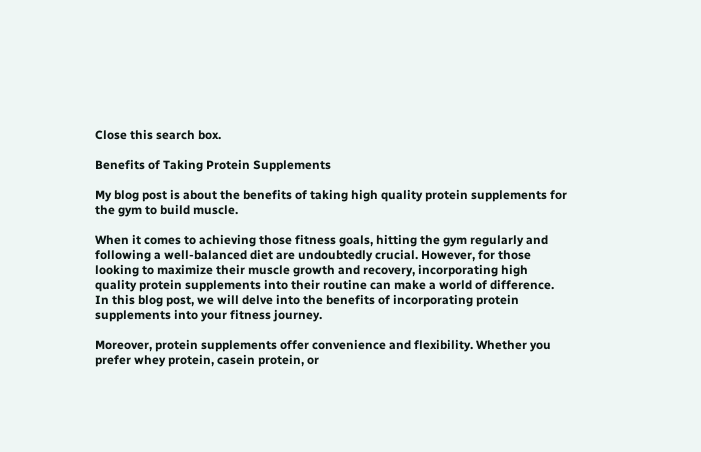Close this search box.

Benefits of Taking Protein Supplements

My blog post is about the benefits of taking high quality protein supplements for the gym to build muscle.

When it comes to achieving those fitness goals, hitting the gym regularly and following a well-balanced diet are undoubtedly crucial. However, for those looking to maximize their muscle growth and recovery, incorporating high quality protein supplements into their routine can make a world of difference. In this blog post, we will delve into the benefits of incorporating protein supplements into your fitness journey.

Moreover, protein supplements offer convenience and flexibility. Whether you prefer whey protein, casein protein, or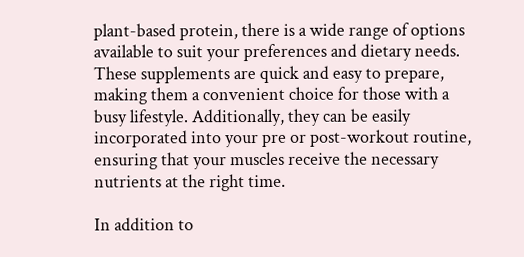plant-based protein, there is a wide range of options available to suit your preferences and dietary needs. These supplements are quick and easy to prepare, making them a convenient choice for those with a busy lifestyle. Additionally, they can be easily incorporated into your pre or post-workout routine, ensuring that your muscles receive the necessary nutrients at the right time.

In addition to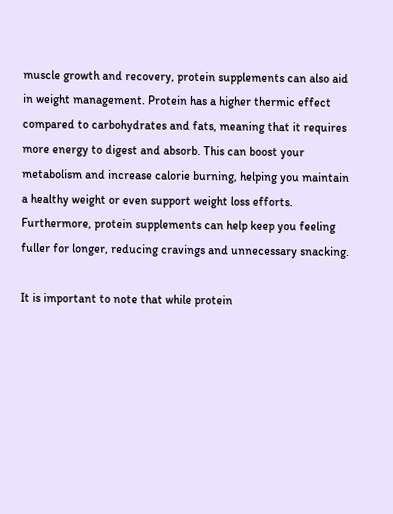muscle growth and recovery, protein supplements can also aid in weight management. Protein has a higher thermic effect compared to carbohydrates and fats, meaning that it requires more energy to digest and absorb. This can boost your metabolism and increase calorie burning, helping you maintain a healthy weight or even support weight loss efforts. Furthermore, protein supplements can help keep you feeling fuller for longer, reducing cravings and unnecessary snacking.

It is important to note that while protein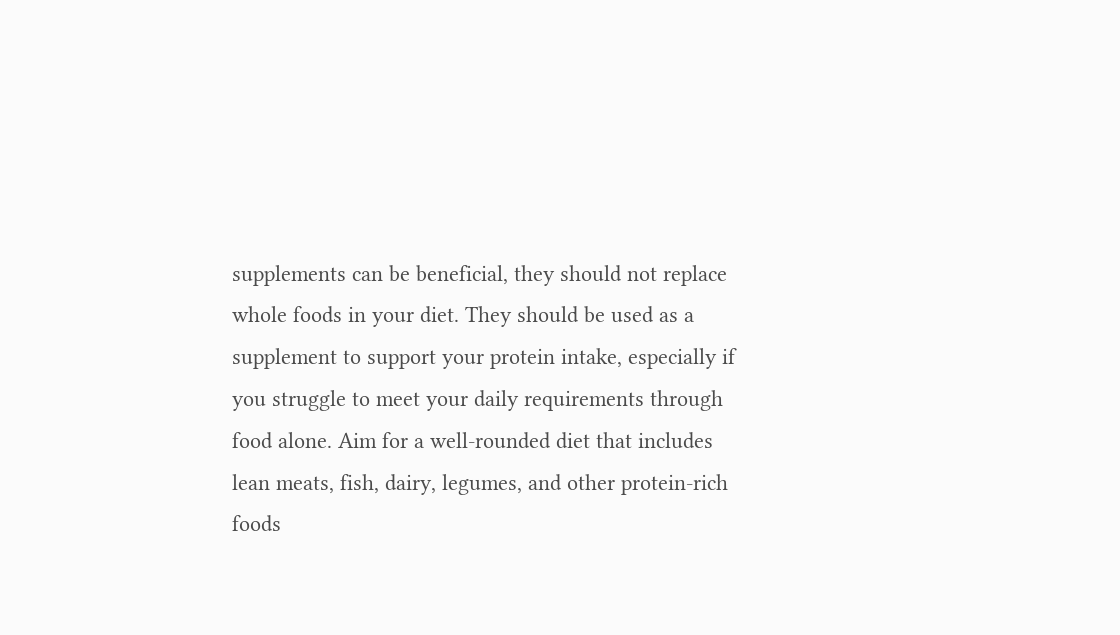supplements can be beneficial, they should not replace whole foods in your diet. They should be used as a supplement to support your protein intake, especially if you struggle to meet your daily requirements through food alone. Aim for a well-rounded diet that includes lean meats, fish, dairy, legumes, and other protein-rich foods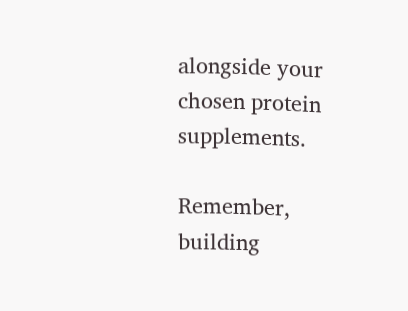alongside your chosen protein supplements.

Remember, building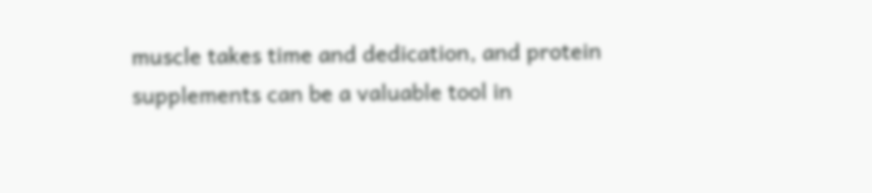muscle takes time and dedication, and protein supplements can be a valuable tool in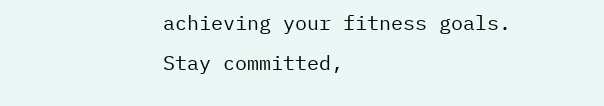achieving your fitness goals. Stay committed,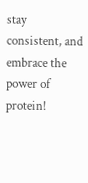stay consistent, and embrace the power of protein!